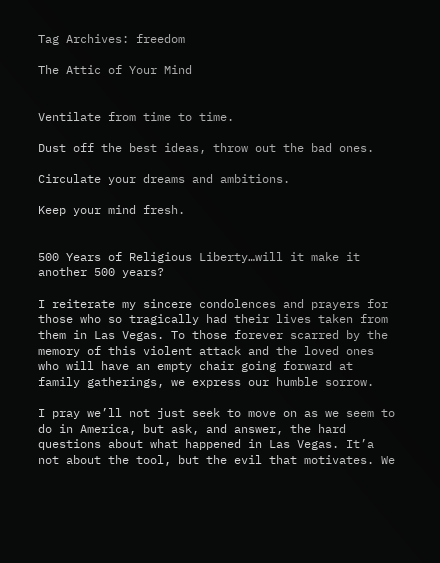Tag Archives: freedom

The Attic of Your Mind


Ventilate from time to time.

Dust off the best ideas, throw out the bad ones.

Circulate your dreams and ambitions.

Keep your mind fresh.


500 Years of Religious Liberty…will it make it another 500 years?

I reiterate my sincere condolences and prayers for those who so tragically had their lives taken from them in Las Vegas. To those forever scarred by the memory of this violent attack and the loved ones who will have an empty chair going forward at family gatherings, we express our humble sorrow.

I pray we’ll not just seek to move on as we seem to do in America, but ask, and answer, the hard questions about what happened in Las Vegas. It’a not about the tool, but the evil that motivates. We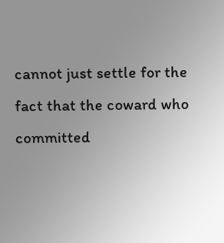cannot just settle for the fact that the coward who committed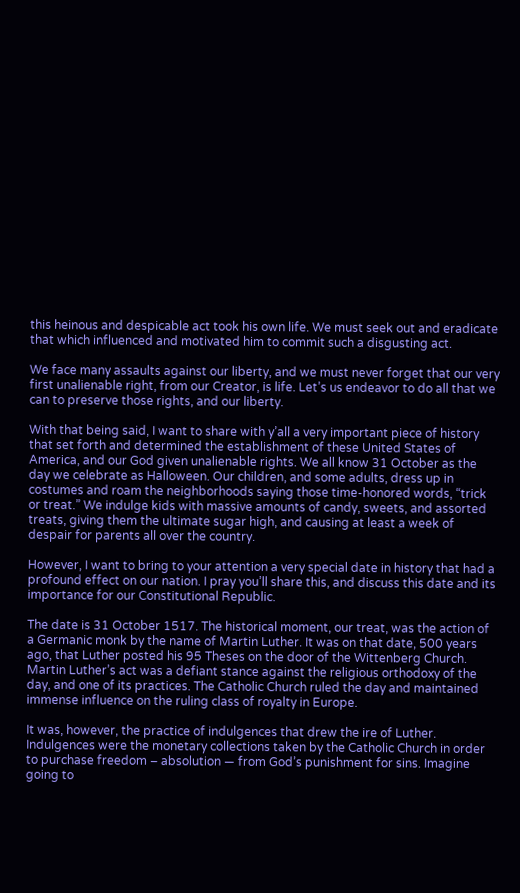this heinous and despicable act took his own life. We must seek out and eradicate that which influenced and motivated him to commit such a disgusting act.

We face many assaults against our liberty, and we must never forget that our very first unalienable right, from our Creator, is life. Let’s us endeavor to do all that we can to preserve those rights, and our liberty.

With that being said, I want to share with y’all a very important piece of history that set forth and determined the establishment of these United States of America, and our God given unalienable rights. We all know 31 October as the day we celebrate as Halloween. Our children, and some adults, dress up in costumes and roam the neighborhoods saying those time-honored words, “trick or treat.” We indulge kids with massive amounts of candy, sweets, and assorted treats, giving them the ultimate sugar high, and causing at least a week of despair for parents all over the country.

However, I want to bring to your attention a very special date in history that had a profound effect on our nation. I pray you’ll share this, and discuss this date and its importance for our Constitutional Republic.

The date is 31 October 1517. The historical moment, our treat, was the action of a Germanic monk by the name of Martin Luther. It was on that date, 500 years ago, that Luther posted his 95 Theses on the door of the Wittenberg Church. Martin Luther’s act was a defiant stance against the religious orthodoxy of the day, and one of its practices. The Catholic Church ruled the day and maintained immense influence on the ruling class of royalty in Europe.

It was, however, the practice of indulgences that drew the ire of Luther. Indulgences were the monetary collections taken by the Catholic Church in order to purchase freedom – absolution — from God’s punishment for sins. Imagine going to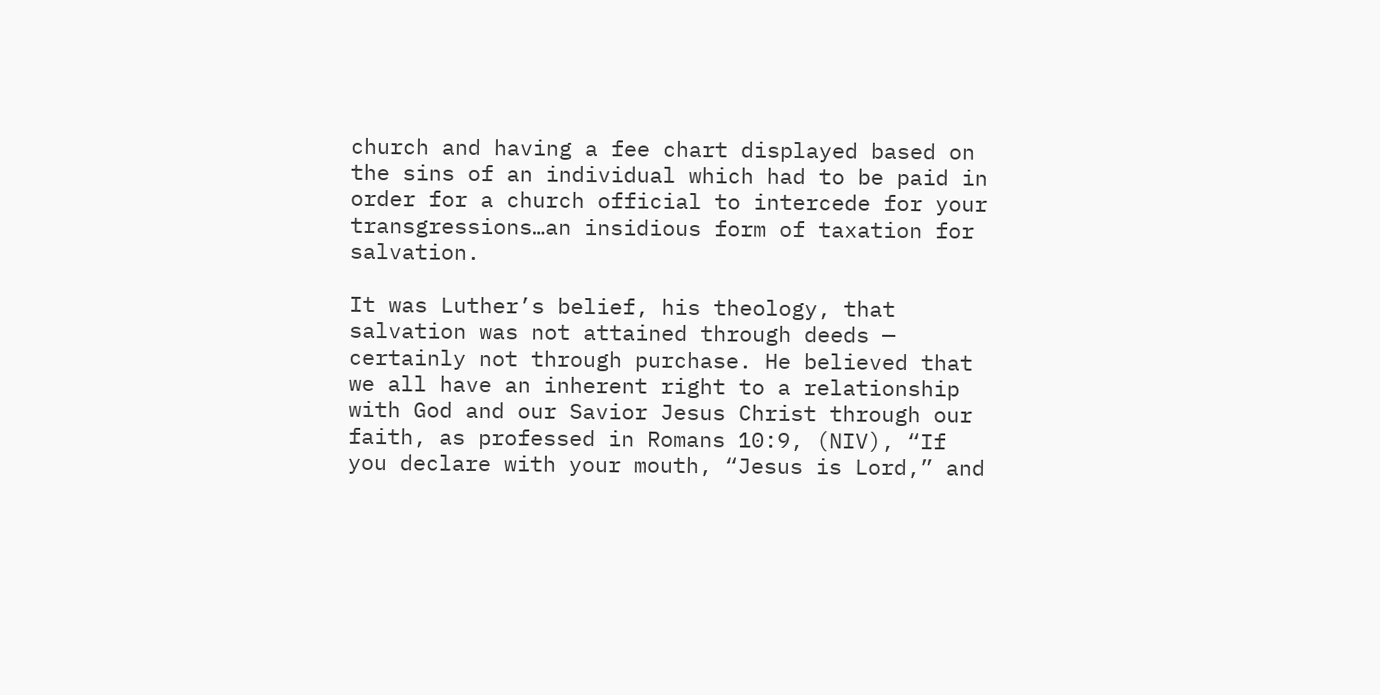church and having a fee chart displayed based on the sins of an individual which had to be paid in order for a church official to intercede for your transgressions…an insidious form of taxation for salvation.

It was Luther’s belief, his theology, that salvation was not attained through deeds — certainly not through purchase. He believed that we all have an inherent right to a relationship with God and our Savior Jesus Christ through our faith, as professed in Romans 10:9, (NIV), “If you declare with your mouth, “Jesus is Lord,” and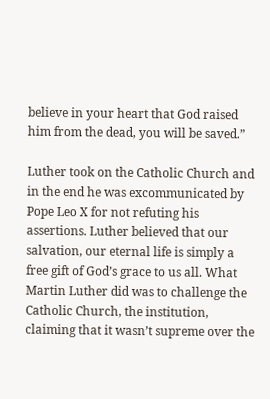believe in your heart that God raised him from the dead, you will be saved.”

Luther took on the Catholic Church and in the end he was excommunicated by Pope Leo X for not refuting his assertions. Luther believed that our salvation, our eternal life is simply a free gift of God’s grace to us all. What Martin Luther did was to challenge the Catholic Church, the institution, claiming that it wasn’t supreme over the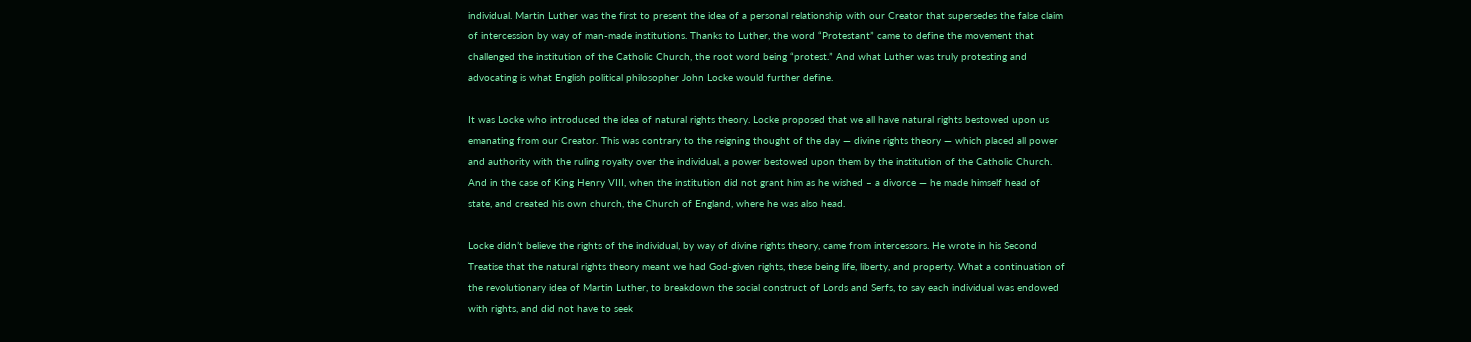individual. Martin Luther was the first to present the idea of a personal relationship with our Creator that supersedes the false claim of intercession by way of man-made institutions. Thanks to Luther, the word “Protestant” came to define the movement that challenged the institution of the Catholic Church, the root word being “protest.” And what Luther was truly protesting and advocating is what English political philosopher John Locke would further define.

It was Locke who introduced the idea of natural rights theory. Locke proposed that we all have natural rights bestowed upon us emanating from our Creator. This was contrary to the reigning thought of the day — divine rights theory — which placed all power and authority with the ruling royalty over the individual, a power bestowed upon them by the institution of the Catholic Church. And in the case of King Henry VIII, when the institution did not grant him as he wished – a divorce — he made himself head of state, and created his own church, the Church of England, where he was also head.

Locke didn’t believe the rights of the individual, by way of divine rights theory, came from intercessors. He wrote in his Second Treatise that the natural rights theory meant we had God-given rights, these being life, liberty, and property. What a continuation of the revolutionary idea of Martin Luther, to breakdown the social construct of Lords and Serfs, to say each individual was endowed with rights, and did not have to seek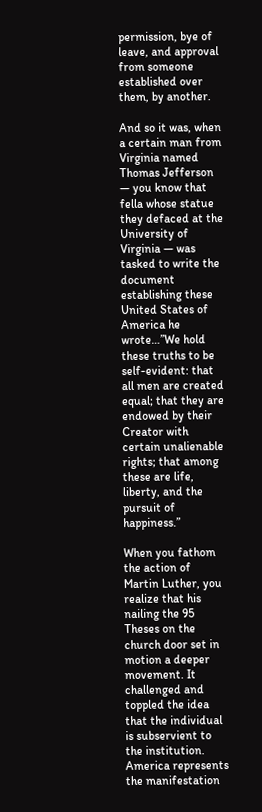permission, bye of leave, and approval from someone established over them, by another.

And so it was, when a certain man from Virginia named Thomas Jefferson — you know that fella whose statue they defaced at the University of Virginia — was tasked to write the document establishing these United States of America he wrote…”We hold these truths to be self-evident: that all men are created equal; that they are endowed by their Creator with certain unalienable rights; that among these are life, liberty, and the pursuit of happiness.”

When you fathom the action of Martin Luther, you realize that his nailing the 95 Theses on the church door set in motion a deeper movement. It challenged and toppled the idea that the individual is subservient to the institution. America represents the manifestation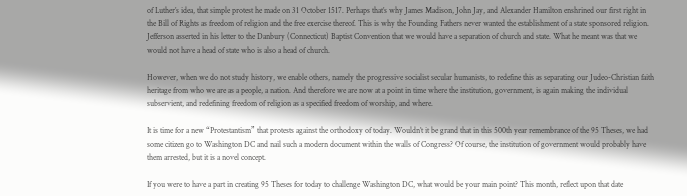of Luther’s idea, that simple protest he made on 31 October 1517. Perhaps that’s why James Madison, John Jay, and Alexander Hamilton enshrined our first right in the Bill of Rights as freedom of religion and the free exercise thereof. This is why the Founding Fathers never wanted the establishment of a state sponsored religion. Jefferson asserted in his letter to the Danbury (Connecticut) Baptist Convention that we would have a separation of church and state. What he meant was that we would not have a head of state who is also a head of church.

However, when we do not study history, we enable others, namely the progressive socialist secular humanists, to redefine this as separating our Judeo-Christian faith heritage from who we are as a people, a nation. And therefore we are now at a point in time where the institution, government, is again making the individual subservient, and redefining freedom of religion as a specified freedom of worship, and where.

It is time for a new “Protestantism” that protests against the orthodoxy of today. Wouldn’t it be grand that in this 500th year remembrance of the 95 Theses, we had some citizen go to Washington DC and nail such a modern document within the walls of Congress? Of course, the institution of government would probably have them arrested, but it is a novel concept.

If you were to have a part in creating 95 Theses for today to challenge Washington DC, what would be your main point? This month, reflect upon that date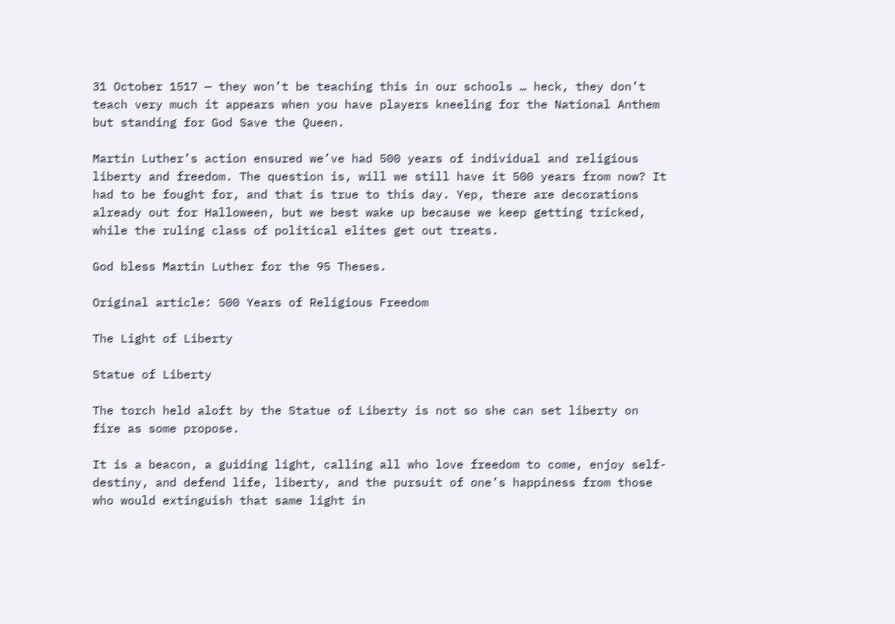31 October 1517 — they won’t be teaching this in our schools … heck, they don’t teach very much it appears when you have players kneeling for the National Anthem but standing for God Save the Queen.

Martin Luther’s action ensured we’ve had 500 years of individual and religious liberty and freedom. The question is, will we still have it 500 years from now? It had to be fought for, and that is true to this day. Yep, there are decorations already out for Halloween, but we best wake up because we keep getting tricked, while the ruling class of political elites get out treats.

God bless Martin Luther for the 95 Theses.

Original article: 500 Years of Religious Freedom

The Light of Liberty

Statue of Liberty

The torch held aloft by the Statue of Liberty is not so she can set liberty on fire as some propose.

It is a beacon, a guiding light, calling all who love freedom to come, enjoy self-destiny, and defend life, liberty, and the pursuit of one’s happiness from those who would extinguish that same light in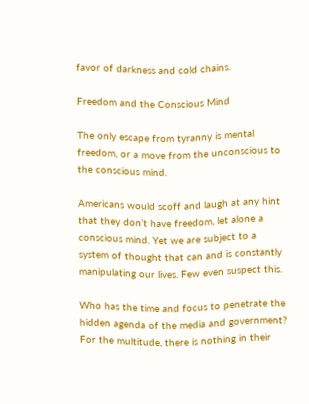favor of darkness and cold chains.

Freedom and the Conscious Mind

The only escape from tyranny is mental freedom, or a move from the unconscious to the conscious mind.

Americans would scoff and laugh at any hint that they don’t have freedom, let alone a conscious mind. Yet we are subject to a system of thought that can and is constantly manipulating our lives. Few even suspect this.

Who has the time and focus to penetrate the hidden agenda of the media and government? For the multitude, there is nothing in their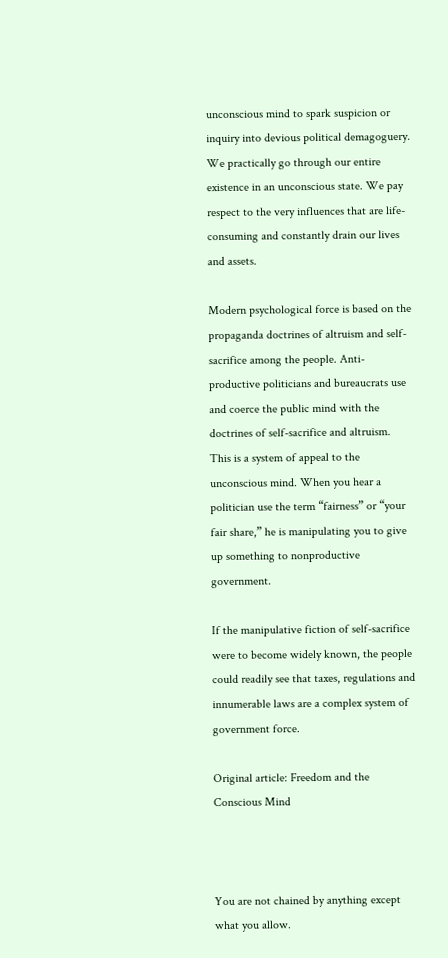unconscious mind to spark suspicion or inquiry into devious political demagoguery. We practically go through our entire existence in an unconscious state. We pay respect to the very influences that are life-consuming and constantly drain our lives and assets.

Modern psychological force is based on the propaganda doctrines of altruism and self-sacrifice among the people. Anti-productive politicians and bureaucrats use and coerce the public mind with the doctrines of self-sacrifice and altruism. This is a system of appeal to the unconscious mind. When you hear a politician use the term “fairness” or “your fair share,” he is manipulating you to give up something to nonproductive government.

If the manipulative fiction of self-sacrifice were to become widely known, the people could readily see that taxes, regulations and innumerable laws are a complex system of government force.

Original article: Freedom and the Conscious Mind



You are not chained by anything except what you allow.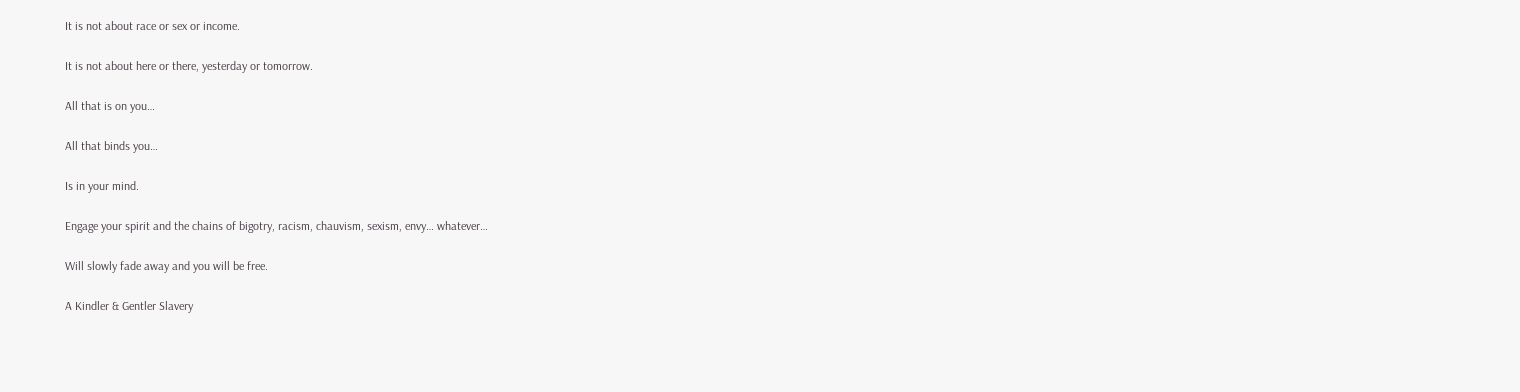It is not about race or sex or income.

It is not about here or there, yesterday or tomorrow.

All that is on you…

All that binds you…

Is in your mind.

Engage your spirit and the chains of bigotry, racism, chauvism, sexism, envy… whatever…

Will slowly fade away and you will be free.

A Kindler & Gentler Slavery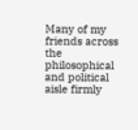Many of my friends across the philosophical and political aisle firmly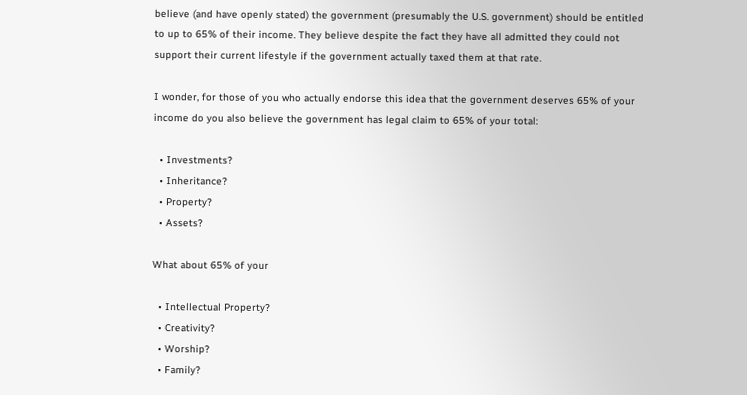believe (and have openly stated) the government (presumably the U.S. government) should be entitled to up to 65% of their income. They believe despite the fact they have all admitted they could not support their current lifestyle if the government actually taxed them at that rate.

I wonder, for those of you who actually endorse this idea that the government deserves 65% of your income do you also believe the government has legal claim to 65% of your total:

  • Investments?
  • Inheritance?
  • Property?
  • Assets?

What about 65% of your

  • Intellectual Property?
  • Creativity?
  • Worship?
  • Family?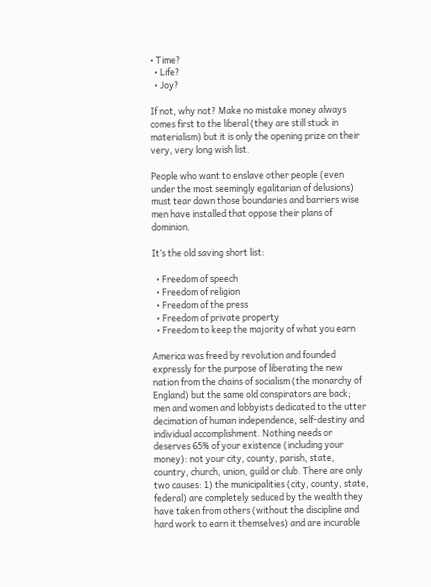• Time?
  • Life?
  • Joy?

If not, why not? Make no mistake money always comes first to the liberal (they are still stuck in materialism) but it is only the opening prize on their very, very long wish list.

People who want to enslave other people (even under the most seemingly egalitarian of delusions) must tear down those boundaries and barriers wise men have installed that oppose their plans of dominion.

It’s the old saving short list:

  • Freedom of speech
  • Freedom of religion
  • Freedom of the press
  • Freedom of private property
  • Freedom to keep the majority of what you earn

America was freed by revolution and founded expressly for the purpose of liberating the new nation from the chains of socialism (the monarchy of England) but the same old conspirators are back; men and women and lobbyists dedicated to the utter decimation of human independence, self-destiny and individual accomplishment. Nothing needs or deserves 65% of your existence (including your money): not your city, county, parish, state, country, church, union, guild or club. There are only two causes: 1) the municipalities (city, county, state, federal) are completely seduced by the wealth they have taken from others (without the discipline and hard work to earn it themselves) and are incurable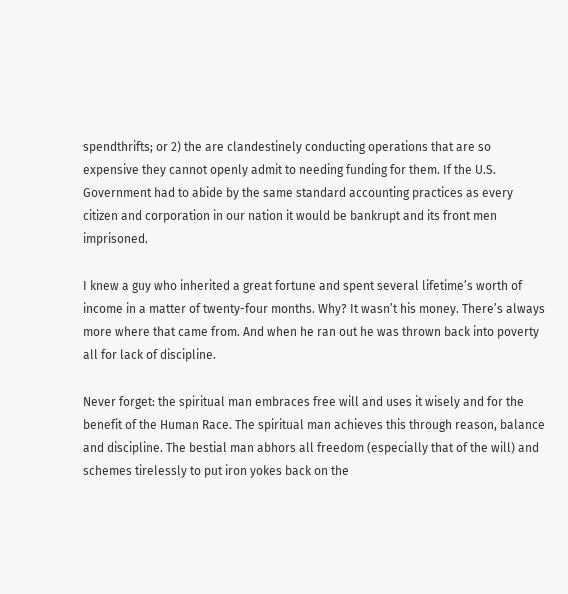spendthrifts; or 2) the are clandestinely conducting operations that are so expensive they cannot openly admit to needing funding for them. If the U.S. Government had to abide by the same standard accounting practices as every citizen and corporation in our nation it would be bankrupt and its front men imprisoned.

I knew a guy who inherited a great fortune and spent several lifetime’s worth of income in a matter of twenty-four months. Why? It wasn’t his money. There’s always more where that came from. And when he ran out he was thrown back into poverty all for lack of discipline.

Never forget: the spiritual man embraces free will and uses it wisely and for the benefit of the Human Race. The spiritual man achieves this through reason, balance and discipline. The bestial man abhors all freedom (especially that of the will) and schemes tirelessly to put iron yokes back on the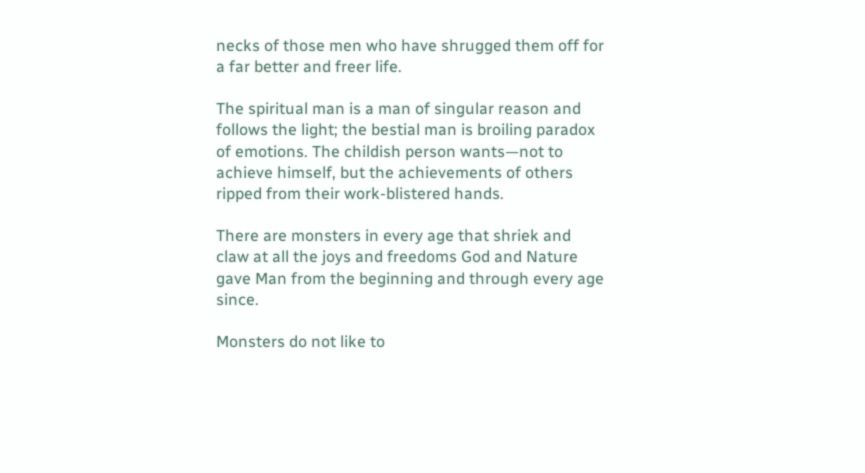necks of those men who have shrugged them off for a far better and freer life.

The spiritual man is a man of singular reason and follows the light; the bestial man is broiling paradox of emotions. The childish person wants—not to achieve himself, but the achievements of others ripped from their work-blistered hands.

There are monsters in every age that shriek and claw at all the joys and freedoms God and Nature gave Man from the beginning and through every age since.

Monsters do not like to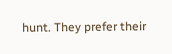hunt. They prefer their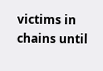victims in chains until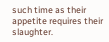such time as their appetite requires their slaughter.